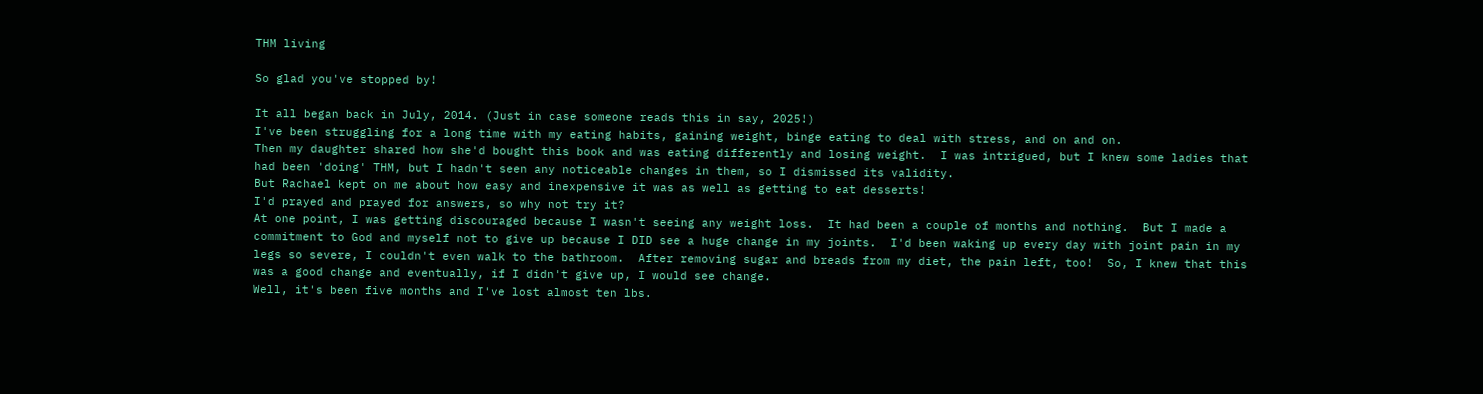THM living

So glad you've stopped by!

It all began back in July, 2014. (Just in case someone reads this in say, 2025!)
I've been struggling for a long time with my eating habits, gaining weight, binge eating to deal with stress, and on and on.
Then my daughter shared how she'd bought this book and was eating differently and losing weight.  I was intrigued, but I knew some ladies that had been 'doing' THM, but I hadn't seen any noticeable changes in them, so I dismissed its validity.
But Rachael kept on me about how easy and inexpensive it was as well as getting to eat desserts!
I'd prayed and prayed for answers, so why not try it?
At one point, I was getting discouraged because I wasn't seeing any weight loss.  It had been a couple of months and nothing.  But I made a commitment to God and myself not to give up because I DID see a huge change in my joints.  I'd been waking up every day with joint pain in my legs so severe, I couldn't even walk to the bathroom.  After removing sugar and breads from my diet, the pain left, too!  So, I knew that this was a good change and eventually, if I didn't give up, I would see change.
Well, it's been five months and I've lost almost ten lbs.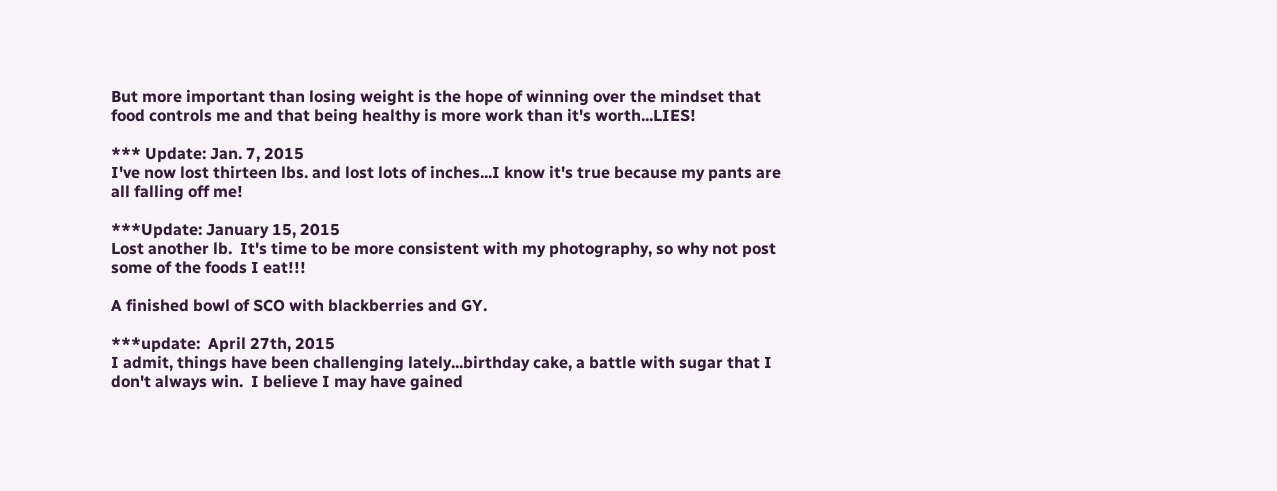But more important than losing weight is the hope of winning over the mindset that food controls me and that being healthy is more work than it's worth...LIES!

*** Update: Jan. 7, 2015
I've now lost thirteen lbs. and lost lots of inches...I know it's true because my pants are all falling off me!

***Update: January 15, 2015
Lost another lb.  It's time to be more consistent with my photography, so why not post some of the foods I eat!!!

A finished bowl of SCO with blackberries and GY.

***update:  April 27th, 2015
I admit, things have been challenging lately...birthday cake, a battle with sugar that I don't always win.  I believe I may have gained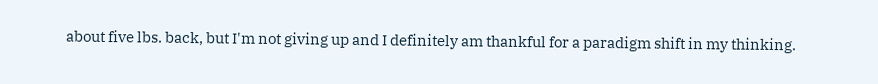about five lbs. back, but I'm not giving up and I definitely am thankful for a paradigm shift in my thinking.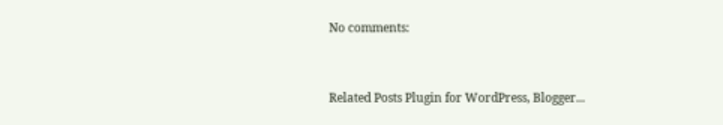No comments:


Related Posts Plugin for WordPress, Blogger...